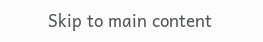Skip to main content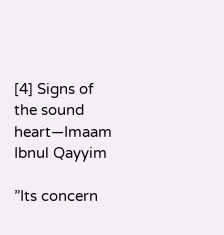[4] Signs of the sound heart—Imaam Ibnul Qayyim

”Its concern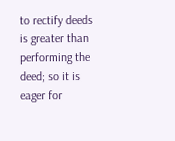to rectify deeds is greater than performing the deed; so it is eager for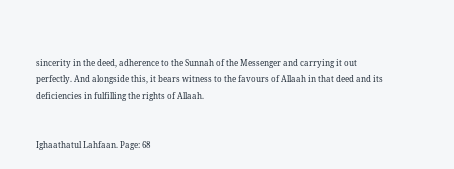sincerity in the deed, adherence to the Sunnah of the Messenger and carrying it out perfectly. And alongside this, it bears witness to the favours of Allaah in that deed and its deficiencies in fulfilling the rights of Allaah.


Ighaathatul Lahfaan. Page: 68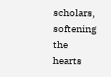scholars, softening the hearts